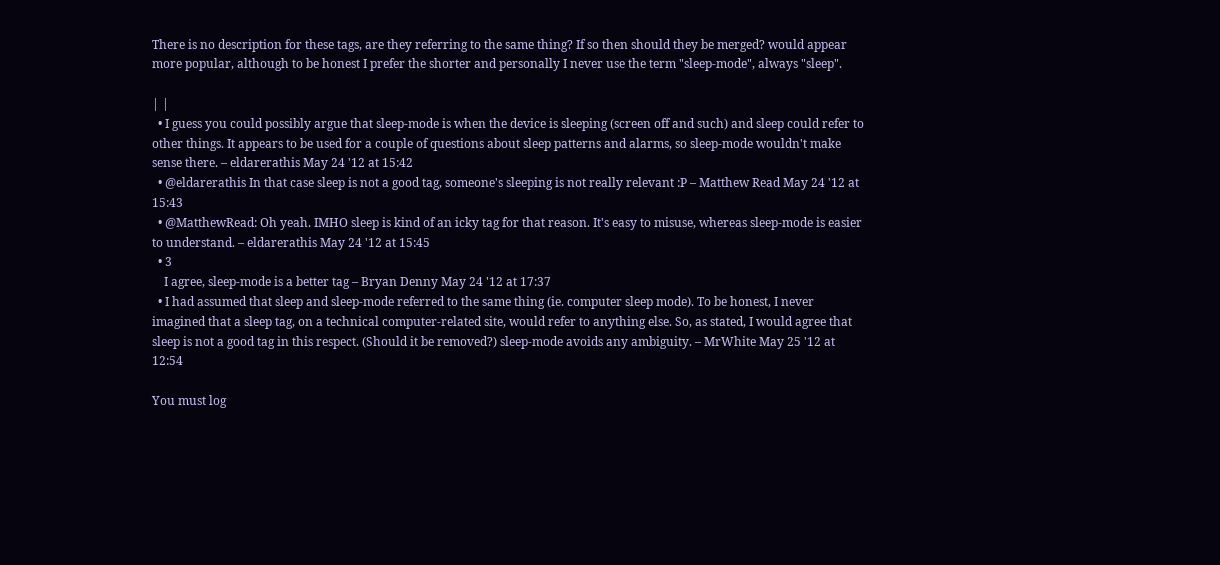There is no description for these tags, are they referring to the same thing? If so then should they be merged? would appear more popular, although to be honest I prefer the shorter and personally I never use the term "sleep-mode", always "sleep".

| |
  • I guess you could possibly argue that sleep-mode is when the device is sleeping (screen off and such) and sleep could refer to other things. It appears to be used for a couple of questions about sleep patterns and alarms, so sleep-mode wouldn't make sense there. – eldarerathis May 24 '12 at 15:42
  • @eldarerathis In that case sleep is not a good tag, someone's sleeping is not really relevant :P – Matthew Read May 24 '12 at 15:43
  • @MatthewRead: Oh yeah. IMHO sleep is kind of an icky tag for that reason. It's easy to misuse, whereas sleep-mode is easier to understand. – eldarerathis May 24 '12 at 15:45
  • 3
    I agree, sleep-mode is a better tag – Bryan Denny May 24 '12 at 17:37
  • I had assumed that sleep and sleep-mode referred to the same thing (ie. computer sleep mode). To be honest, I never imagined that a sleep tag, on a technical computer-related site, would refer to anything else. So, as stated, I would agree that sleep is not a good tag in this respect. (Should it be removed?) sleep-mode avoids any ambiguity. – MrWhite May 25 '12 at 12:54

You must log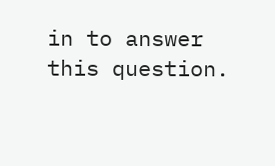in to answer this question.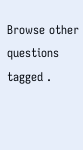Browse other questions tagged .